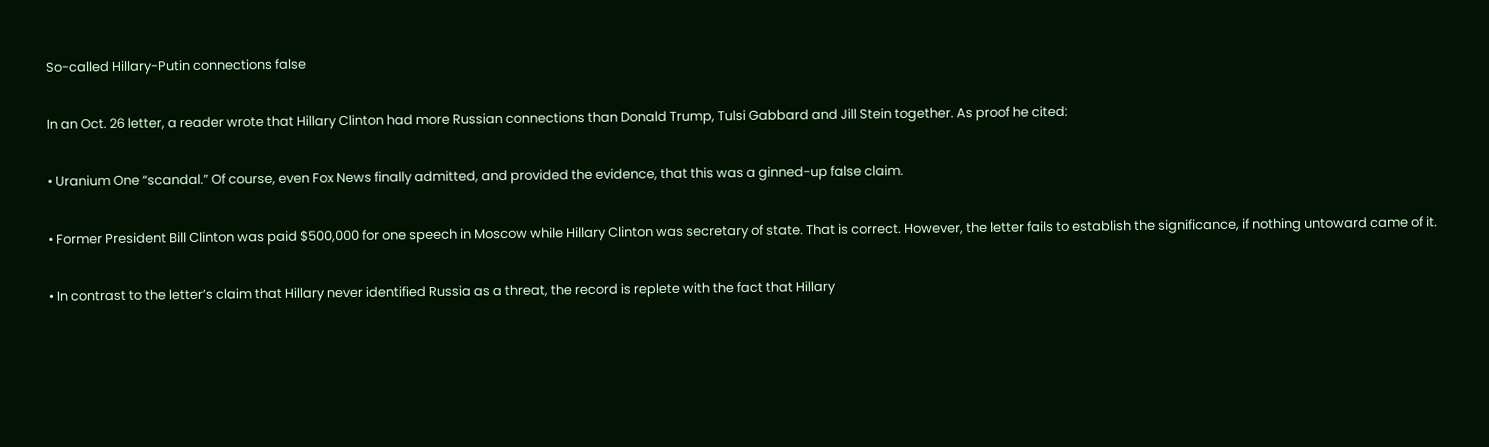So-called Hillary-Putin connections false

In an Oct. 26 letter, a reader wrote that Hillary Clinton had more Russian connections than Donald Trump, Tulsi Gabbard and Jill Stein together. As proof he cited:

• Uranium One “scandal.” Of course, even Fox News finally admitted, and provided the evidence, that this was a ginned-up false claim.

• Former President Bill Clinton was paid $500,000 for one speech in Moscow while Hillary Clinton was secretary of state. That is correct. However, the letter fails to establish the significance, if nothing untoward came of it.

• In contrast to the letter’s claim that Hillary never identified Russia as a threat, the record is replete with the fact that Hillary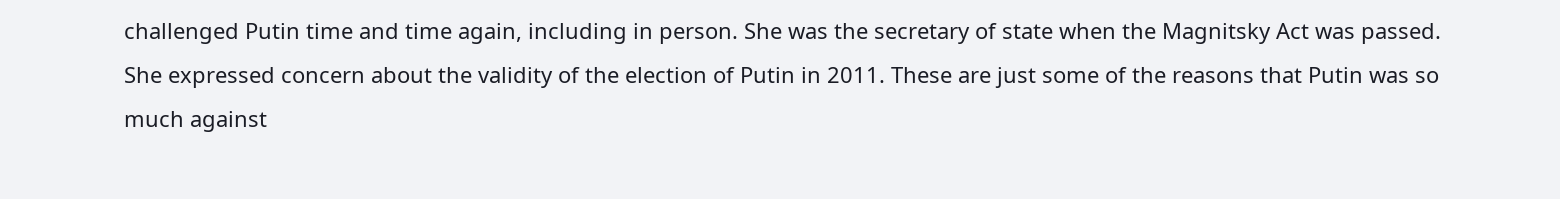challenged Putin time and time again, including in person. She was the secretary of state when the Magnitsky Act was passed. She expressed concern about the validity of the election of Putin in 2011. These are just some of the reasons that Putin was so much against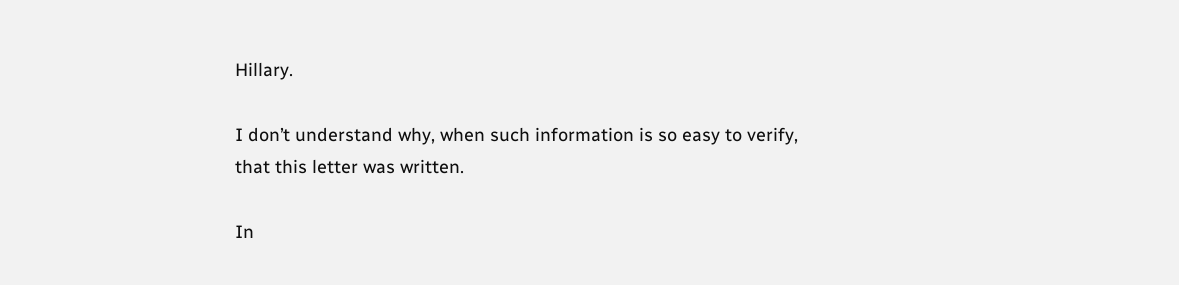Hillary.

I don’t understand why, when such information is so easy to verify, that this letter was written.

In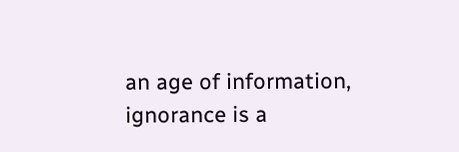an age of information, ignorance is a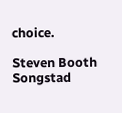choice.

Steven Booth Songstad